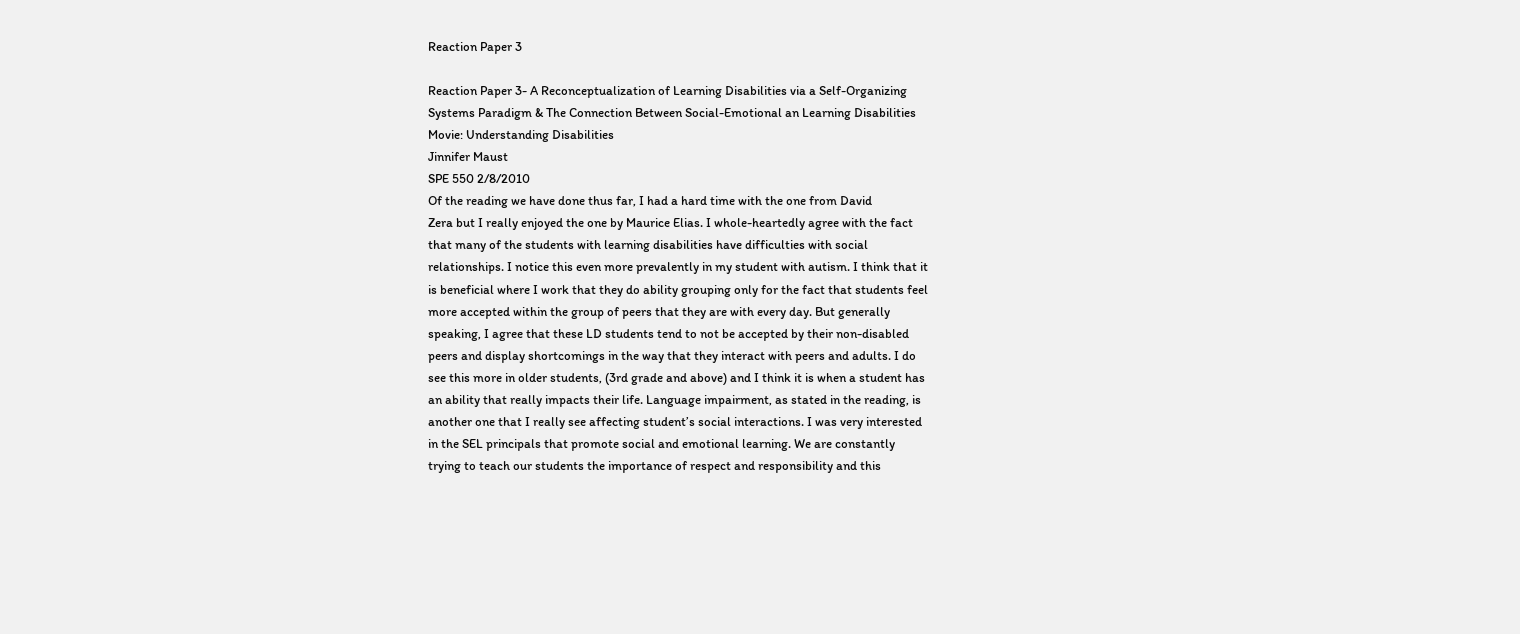Reaction Paper 3

Reaction Paper 3- A Reconceptualization of Learning Disabilities via a Self-Organizing
Systems Paradigm & The Connection Between Social-Emotional an Learning Disabilities
Movie: Understanding Disabilities
Jinnifer Maust
SPE 550 2/8/2010
Of the reading we have done thus far, I had a hard time with the one from David
Zera but I really enjoyed the one by Maurice Elias. I whole-heartedly agree with the fact
that many of the students with learning disabilities have difficulties with social
relationships. I notice this even more prevalently in my student with autism. I think that it
is beneficial where I work that they do ability grouping only for the fact that students feel
more accepted within the group of peers that they are with every day. But generally
speaking, I agree that these LD students tend to not be accepted by their non-disabled
peers and display shortcomings in the way that they interact with peers and adults. I do
see this more in older students, (3rd grade and above) and I think it is when a student has
an ability that really impacts their life. Language impairment, as stated in the reading, is
another one that I really see affecting student’s social interactions. I was very interested
in the SEL principals that promote social and emotional learning. We are constantly
trying to teach our students the importance of respect and responsibility and this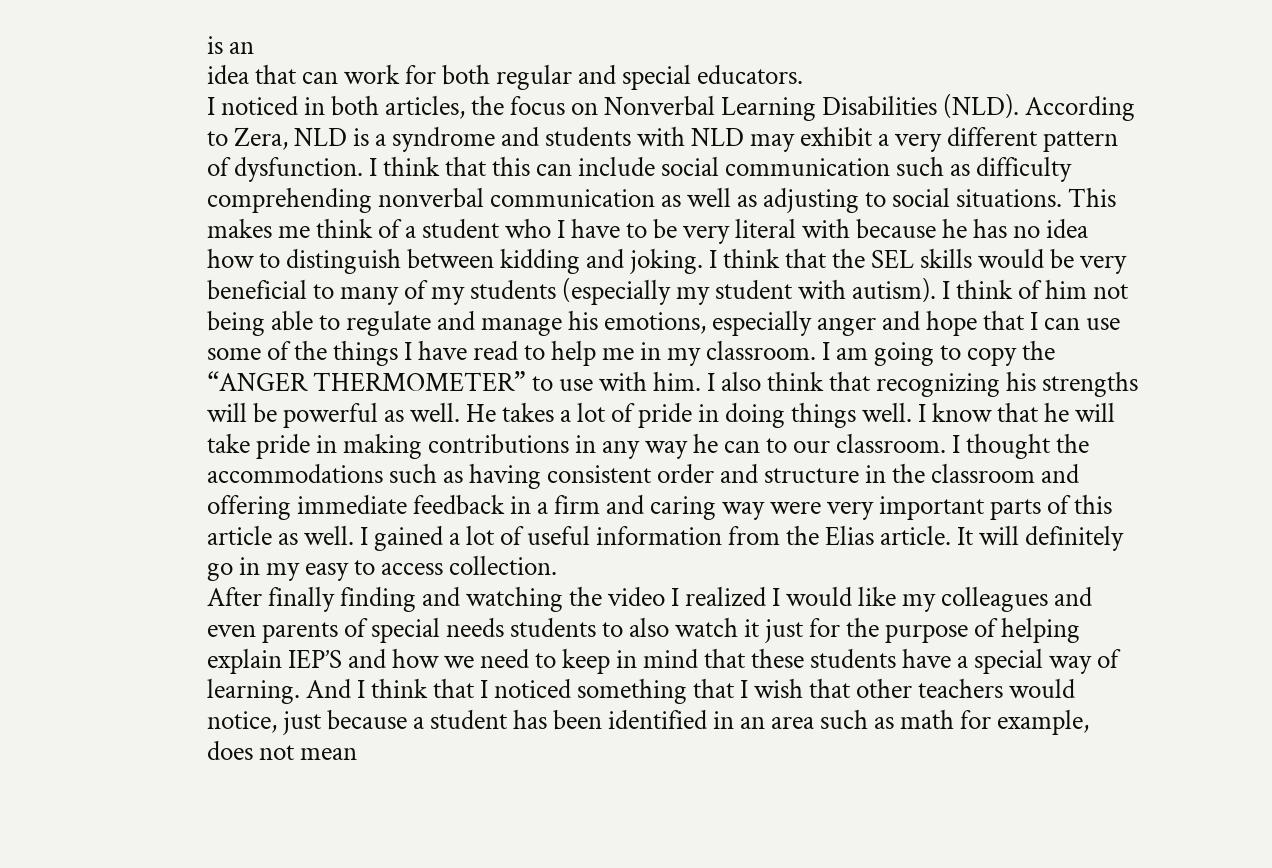is an
idea that can work for both regular and special educators.
I noticed in both articles, the focus on Nonverbal Learning Disabilities (NLD). According
to Zera, NLD is a syndrome and students with NLD may exhibit a very different pattern
of dysfunction. I think that this can include social communication such as difficulty
comprehending nonverbal communication as well as adjusting to social situations. This
makes me think of a student who I have to be very literal with because he has no idea
how to distinguish between kidding and joking. I think that the SEL skills would be very
beneficial to many of my students (especially my student with autism). I think of him not
being able to regulate and manage his emotions, especially anger and hope that I can use
some of the things I have read to help me in my classroom. I am going to copy the
“ANGER THERMOMETER” to use with him. I also think that recognizing his strengths
will be powerful as well. He takes a lot of pride in doing things well. I know that he will
take pride in making contributions in any way he can to our classroom. I thought the
accommodations such as having consistent order and structure in the classroom and
offering immediate feedback in a firm and caring way were very important parts of this
article as well. I gained a lot of useful information from the Elias article. It will definitely
go in my easy to access collection.
After finally finding and watching the video I realized I would like my colleagues and
even parents of special needs students to also watch it just for the purpose of helping
explain IEP’S and how we need to keep in mind that these students have a special way of
learning. And I think that I noticed something that I wish that other teachers would
notice, just because a student has been identified in an area such as math for example,
does not mean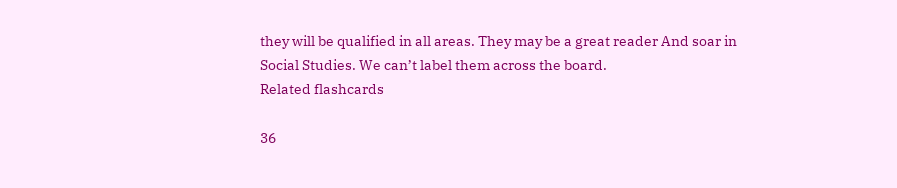they will be qualified in all areas. They may be a great reader And soar in
Social Studies. We can’t label them across the board.
Related flashcards

36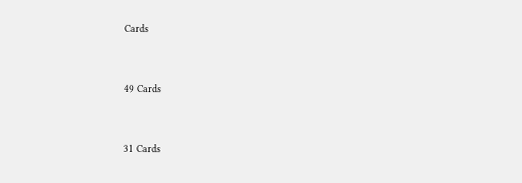Cards


49 Cards


31 Cards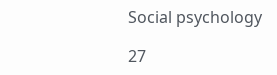Social psychology

27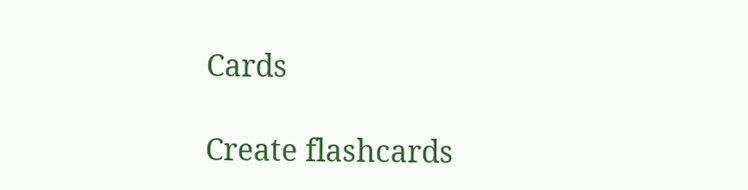Cards

Create flashcards